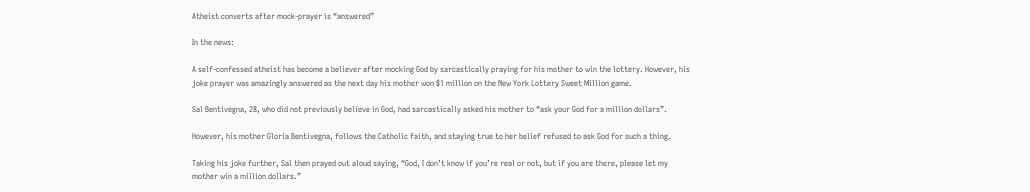Atheist converts after mock-prayer is “answered”

In the news:

A self-confessed atheist has become a believer after mocking God by sarcastically praying for his mother to win the lottery. However, his joke prayer was amazingly answered as the next day his mother won $1 million on the New York Lottery Sweet Million game.

Sal Bentivegna, 28, who did not previously believe in God, had sarcastically asked his mother to “ask your God for a million dollars”.

However, his mother Gloria Bentivegna, follows the Catholic faith, and staying true to her belief refused to ask God for such a thing.

Taking his joke further, Sal then prayed out aloud saying, “God, I don’t know if you’re real or not, but if you are there, please let my mother win a million dollars.”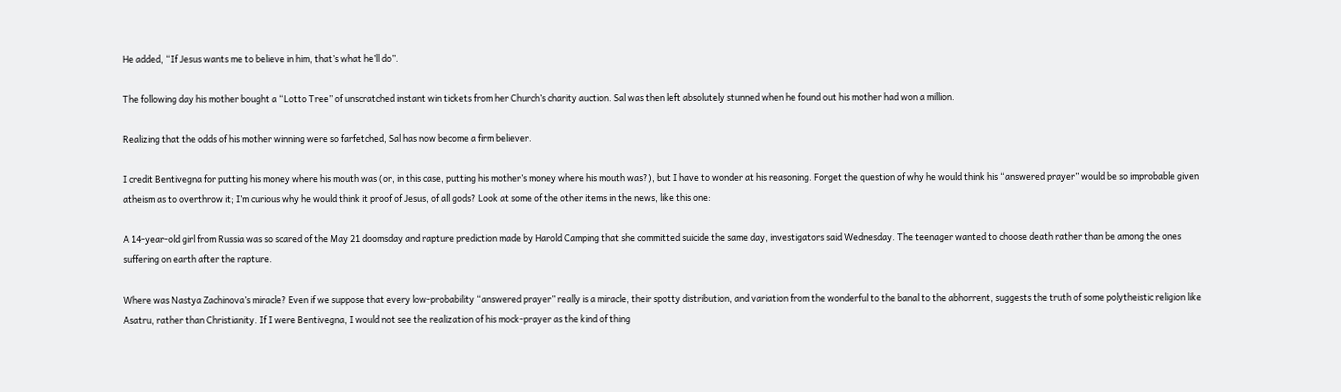He added, “If Jesus wants me to believe in him, that’s what he’ll do”.

The following day his mother bought a “Lotto Tree” of unscratched instant win tickets from her Church’s charity auction. Sal was then left absolutely stunned when he found out his mother had won a million.

Realizing that the odds of his mother winning were so farfetched, Sal has now become a firm believer.

I credit Bentivegna for putting his money where his mouth was (or, in this case, putting his mother’s money where his mouth was?), but I have to wonder at his reasoning. Forget the question of why he would think his “answered prayer” would be so improbable given atheism as to overthrow it; I’m curious why he would think it proof of Jesus, of all gods? Look at some of the other items in the news, like this one:

A 14-year-old girl from Russia was so scared of the May 21 doomsday and rapture prediction made by Harold Camping that she committed suicide the same day, investigators said Wednesday. The teenager wanted to choose death rather than be among the ones suffering on earth after the rapture.

Where was Nastya Zachinova’s miracle? Even if we suppose that every low-probability “answered prayer” really is a miracle, their spotty distribution, and variation from the wonderful to the banal to the abhorrent, suggests the truth of some polytheistic religion like Asatru, rather than Christianity. If I were Bentivegna, I would not see the realization of his mock-prayer as the kind of thing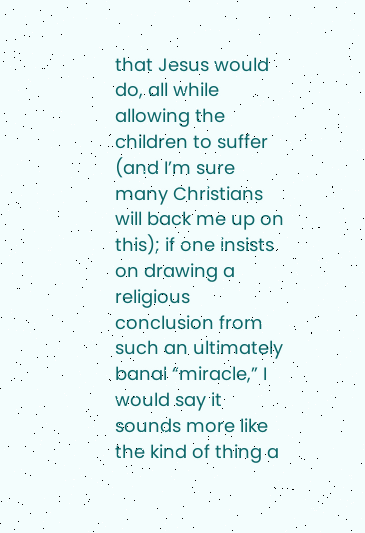that Jesus would do, all while allowing the children to suffer (and I’m sure many Christians will back me up on this); if one insists on drawing a religious conclusion from such an ultimately banal “miracle,” I would say it sounds more like the kind of thing a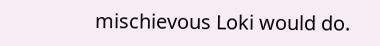mischievous Loki would do.